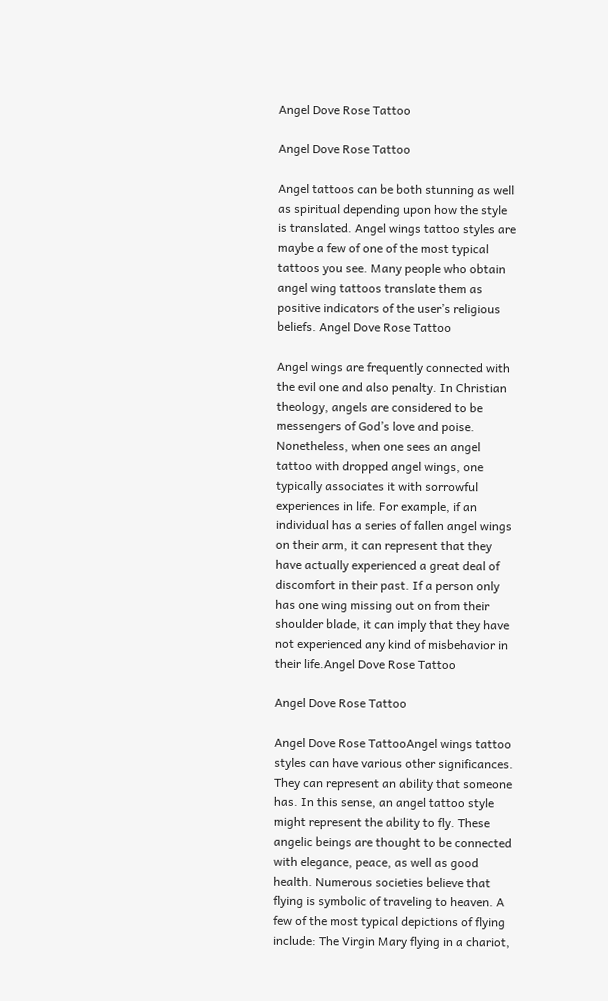Angel Dove Rose Tattoo

Angel Dove Rose Tattoo

Angel tattoos can be both stunning as well as spiritual depending upon how the style is translated. Angel wings tattoo styles are maybe a few of one of the most typical tattoos you see. Many people who obtain angel wing tattoos translate them as positive indicators of the user’s religious beliefs. Angel Dove Rose Tattoo

Angel wings are frequently connected with the evil one and also penalty. In Christian theology, angels are considered to be messengers of God’s love and poise. Nonetheless, when one sees an angel tattoo with dropped angel wings, one typically associates it with sorrowful experiences in life. For example, if an individual has a series of fallen angel wings on their arm, it can represent that they have actually experienced a great deal of discomfort in their past. If a person only has one wing missing out on from their shoulder blade, it can imply that they have not experienced any kind of misbehavior in their life.Angel Dove Rose Tattoo

Angel Dove Rose Tattoo

Angel Dove Rose TattooAngel wings tattoo styles can have various other significances. They can represent an ability that someone has. In this sense, an angel tattoo style might represent the ability to fly. These angelic beings are thought to be connected with elegance, peace, as well as good health. Numerous societies believe that flying is symbolic of traveling to heaven. A few of the most typical depictions of flying include: The Virgin Mary flying in a chariot,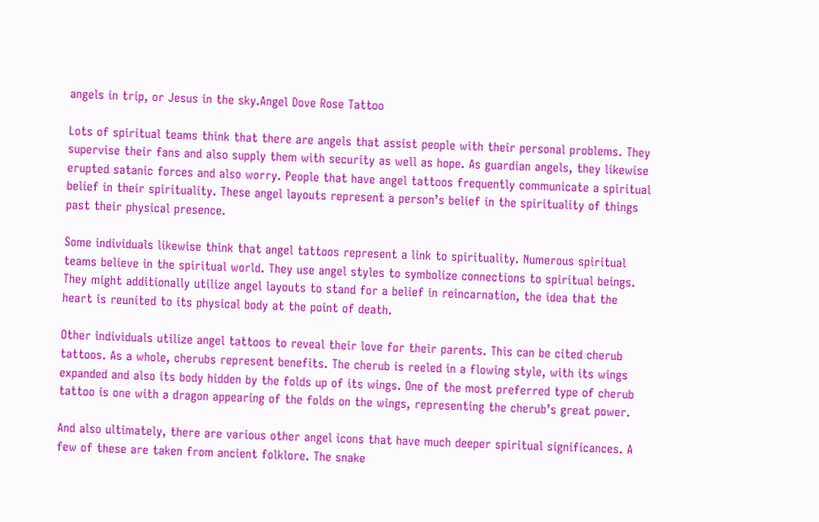angels in trip, or Jesus in the sky.Angel Dove Rose Tattoo

Lots of spiritual teams think that there are angels that assist people with their personal problems. They supervise their fans and also supply them with security as well as hope. As guardian angels, they likewise erupted satanic forces and also worry. People that have angel tattoos frequently communicate a spiritual belief in their spirituality. These angel layouts represent a person’s belief in the spirituality of things past their physical presence.

Some individuals likewise think that angel tattoos represent a link to spirituality. Numerous spiritual teams believe in the spiritual world. They use angel styles to symbolize connections to spiritual beings. They might additionally utilize angel layouts to stand for a belief in reincarnation, the idea that the heart is reunited to its physical body at the point of death.

Other individuals utilize angel tattoos to reveal their love for their parents. This can be cited cherub tattoos. As a whole, cherubs represent benefits. The cherub is reeled in a flowing style, with its wings expanded and also its body hidden by the folds up of its wings. One of the most preferred type of cherub tattoo is one with a dragon appearing of the folds on the wings, representing the cherub’s great power.

And also ultimately, there are various other angel icons that have much deeper spiritual significances. A few of these are taken from ancient folklore. The snake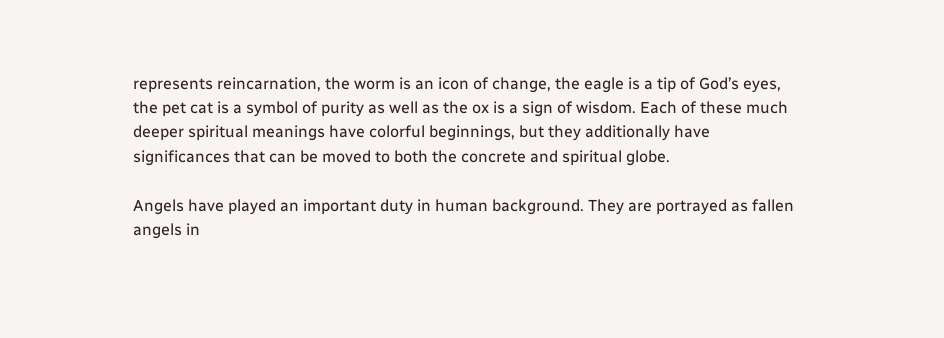represents reincarnation, the worm is an icon of change, the eagle is a tip of God’s eyes, the pet cat is a symbol of purity as well as the ox is a sign of wisdom. Each of these much deeper spiritual meanings have colorful beginnings, but they additionally have significances that can be moved to both the concrete and spiritual globe.

Angels have played an important duty in human background. They are portrayed as fallen angels in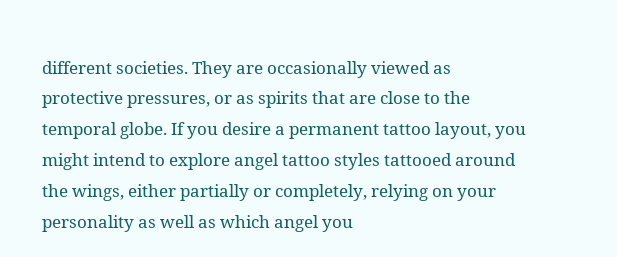different societies. They are occasionally viewed as protective pressures, or as spirits that are close to the temporal globe. If you desire a permanent tattoo layout, you might intend to explore angel tattoo styles tattooed around the wings, either partially or completely, relying on your personality as well as which angel you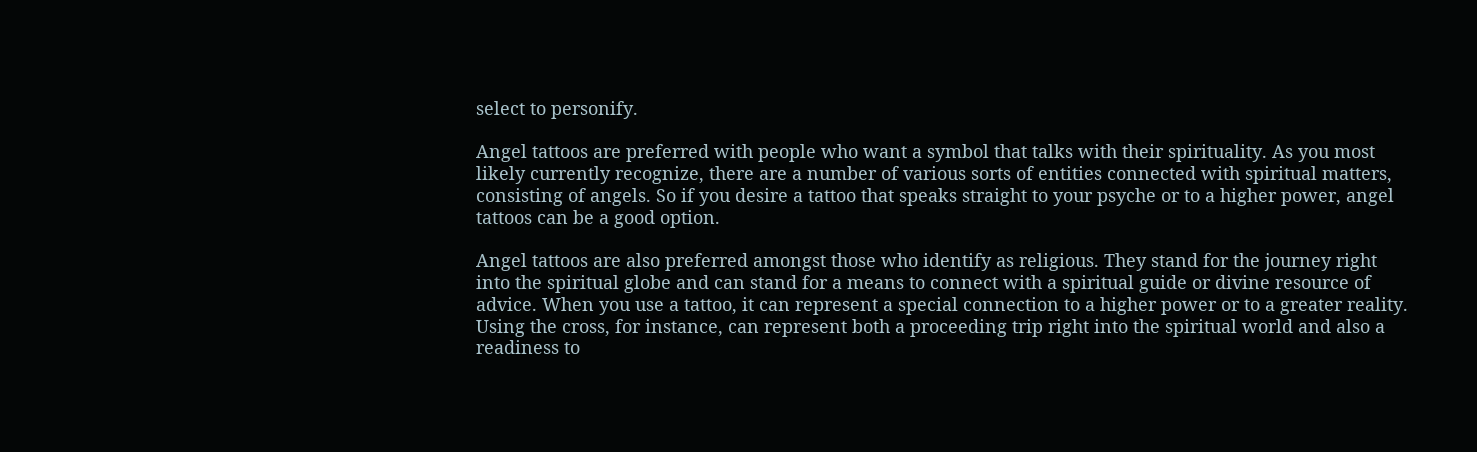select to personify.

Angel tattoos are preferred with people who want a symbol that talks with their spirituality. As you most likely currently recognize, there are a number of various sorts of entities connected with spiritual matters, consisting of angels. So if you desire a tattoo that speaks straight to your psyche or to a higher power, angel tattoos can be a good option.

Angel tattoos are also preferred amongst those who identify as religious. They stand for the journey right into the spiritual globe and can stand for a means to connect with a spiritual guide or divine resource of advice. When you use a tattoo, it can represent a special connection to a higher power or to a greater reality. Using the cross, for instance, can represent both a proceeding trip right into the spiritual world and also a readiness to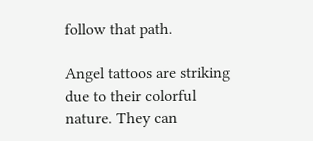follow that path.

Angel tattoos are striking due to their colorful nature. They can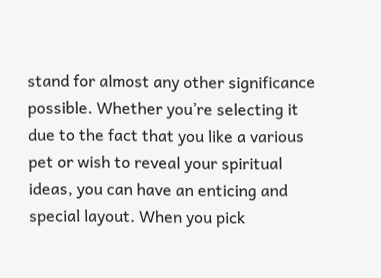stand for almost any other significance possible. Whether you’re selecting it due to the fact that you like a various pet or wish to reveal your spiritual ideas, you can have an enticing and special layout. When you pick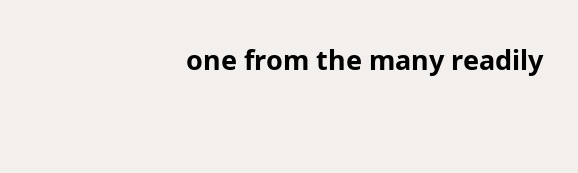one from the many readily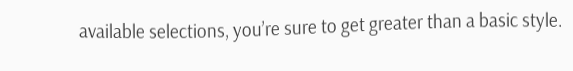available selections, you’re sure to get greater than a basic style.